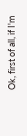Ok, first of all, if I'm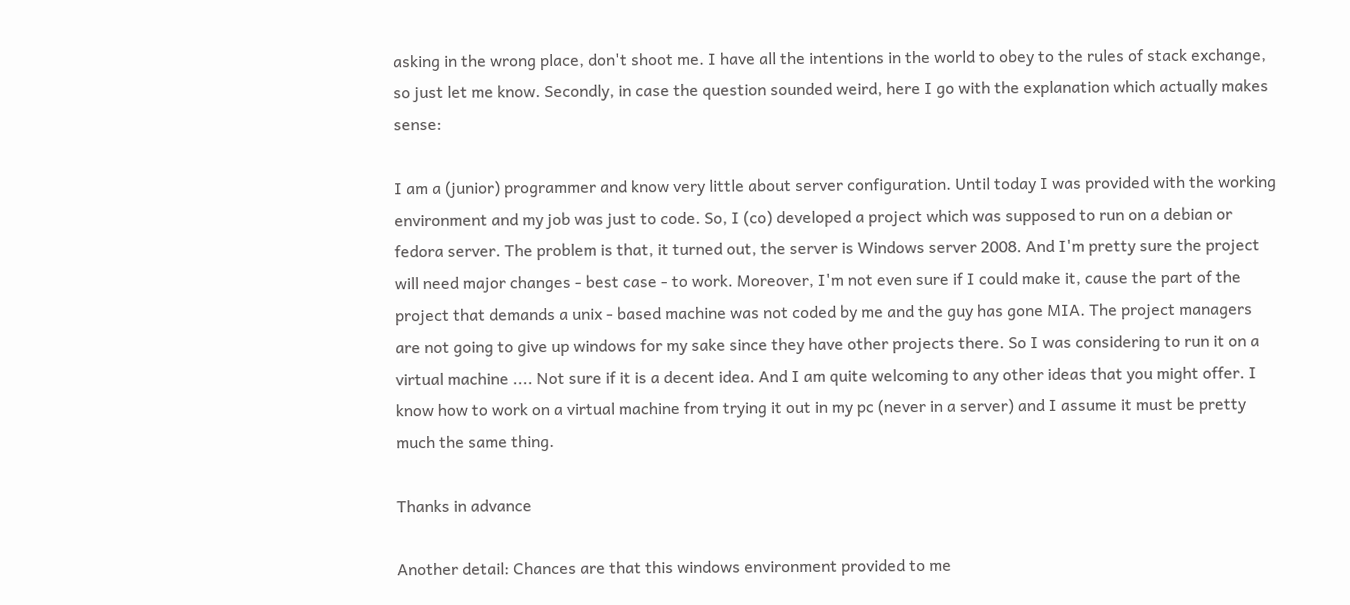asking in the wrong place, don't shoot me. I have all the intentions in the world to obey to the rules of stack exchange, so just let me know. Secondly, in case the question sounded weird, here I go with the explanation which actually makes sense:

I am a (junior) programmer and know very little about server configuration. Until today I was provided with the working environment and my job was just to code. So, I (co) developed a project which was supposed to run on a debian or fedora server. The problem is that, it turned out, the server is Windows server 2008. And I'm pretty sure the project will need major changes - best case - to work. Moreover, I'm not even sure if I could make it, cause the part of the project that demands a unix - based machine was not coded by me and the guy has gone MIA. The project managers are not going to give up windows for my sake since they have other projects there. So I was considering to run it on a virtual machine .... Not sure if it is a decent idea. And I am quite welcoming to any other ideas that you might offer. I know how to work on a virtual machine from trying it out in my pc (never in a server) and I assume it must be pretty much the same thing.

Thanks in advance

Another detail: Chances are that this windows environment provided to me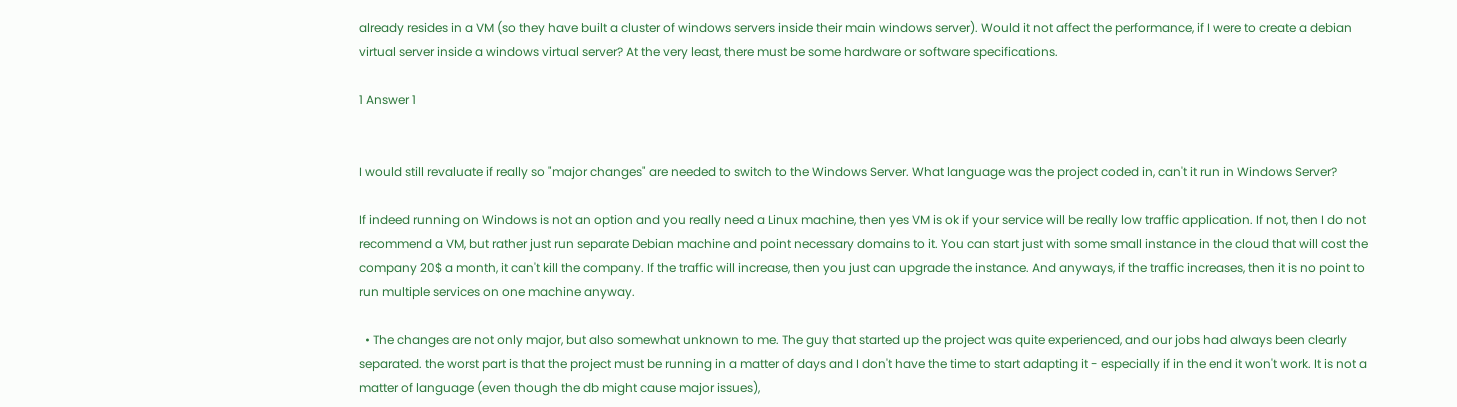already resides in a VM (so they have built a cluster of windows servers inside their main windows server). Would it not affect the performance, if I were to create a debian virtual server inside a windows virtual server? At the very least, there must be some hardware or software specifications.

1 Answer 1


I would still revaluate if really so "major changes" are needed to switch to the Windows Server. What language was the project coded in, can't it run in Windows Server?

If indeed running on Windows is not an option and you really need a Linux machine, then yes VM is ok if your service will be really low traffic application. If not, then I do not recommend a VM, but rather just run separate Debian machine and point necessary domains to it. You can start just with some small instance in the cloud that will cost the company 20$ a month, it can't kill the company. If the traffic will increase, then you just can upgrade the instance. And anyways, if the traffic increases, then it is no point to run multiple services on one machine anyway.

  • The changes are not only major, but also somewhat unknown to me. The guy that started up the project was quite experienced, and our jobs had always been clearly separated. the worst part is that the project must be running in a matter of days and I don't have the time to start adapting it - especially if in the end it won't work. It is not a matter of language (even though the db might cause major issues),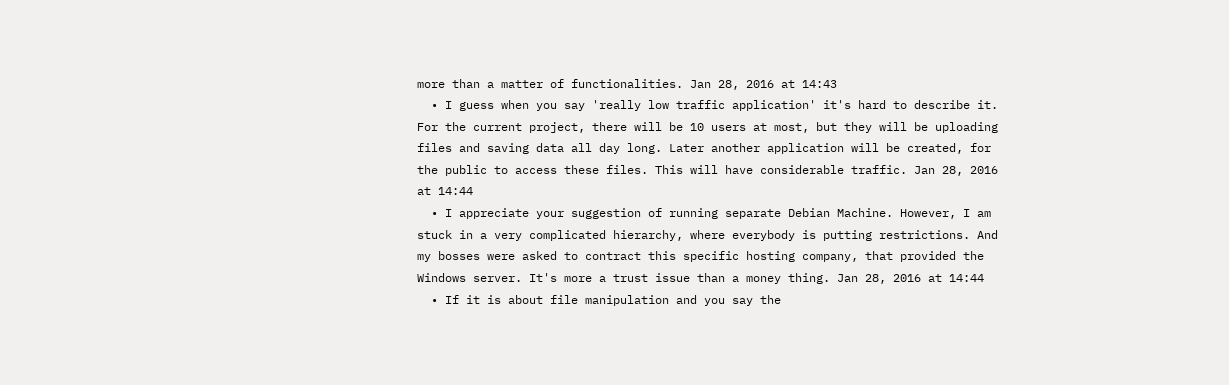more than a matter of functionalities. Jan 28, 2016 at 14:43
  • I guess when you say 'really low traffic application' it's hard to describe it. For the current project, there will be 10 users at most, but they will be uploading files and saving data all day long. Later another application will be created, for the public to access these files. This will have considerable traffic. Jan 28, 2016 at 14:44
  • I appreciate your suggestion of running separate Debian Machine. However, I am stuck in a very complicated hierarchy, where everybody is putting restrictions. And my bosses were asked to contract this specific hosting company, that provided the Windows server. It's more a trust issue than a money thing. Jan 28, 2016 at 14:44
  • If it is about file manipulation and you say the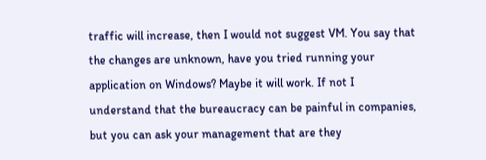traffic will increase, then I would not suggest VM. You say that the changes are unknown, have you tried running your application on Windows? Maybe it will work. If not I understand that the bureaucracy can be painful in companies, but you can ask your management that are they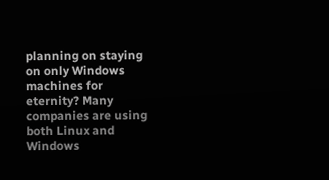planning on staying on only Windows machines for eternity? Many companies are using both Linux and Windows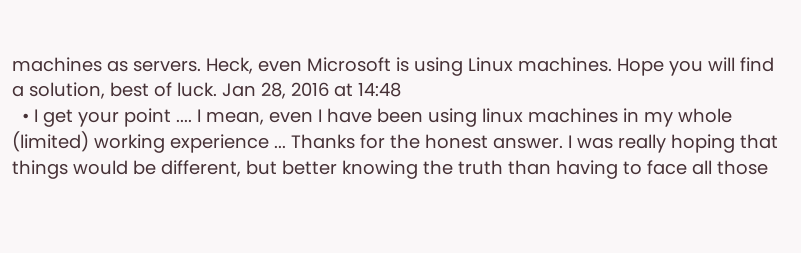machines as servers. Heck, even Microsoft is using Linux machines. Hope you will find a solution, best of luck. Jan 28, 2016 at 14:48
  • I get your point .... I mean, even I have been using linux machines in my whole (limited) working experience ... Thanks for the honest answer. I was really hoping that things would be different, but better knowing the truth than having to face all those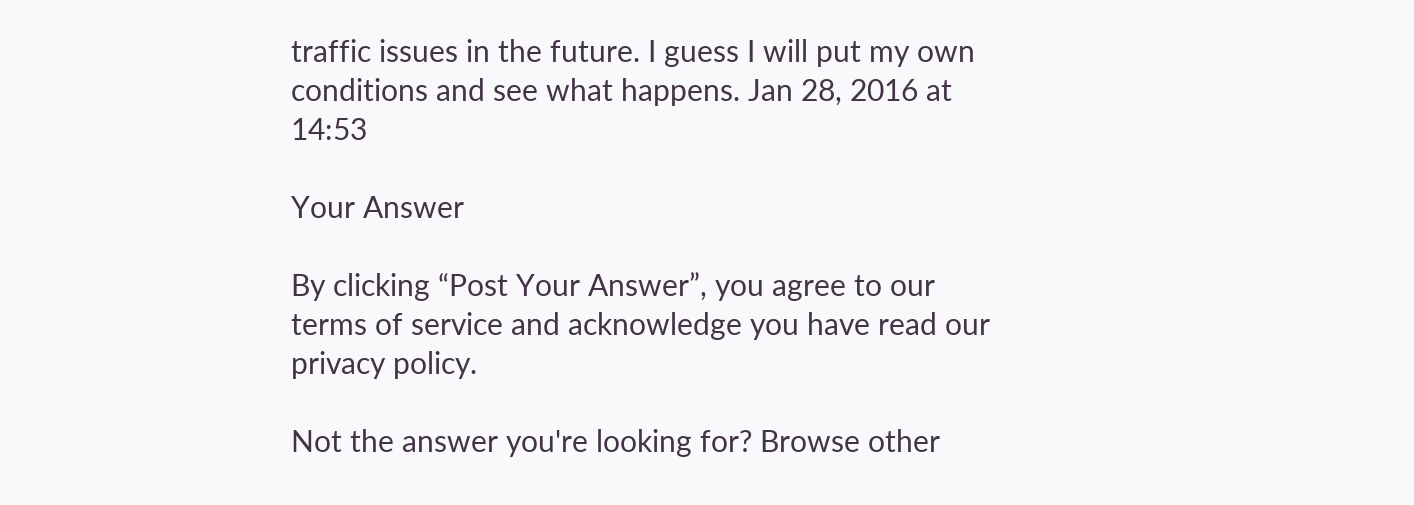traffic issues in the future. I guess I will put my own conditions and see what happens. Jan 28, 2016 at 14:53

Your Answer

By clicking “Post Your Answer”, you agree to our terms of service and acknowledge you have read our privacy policy.

Not the answer you're looking for? Browse other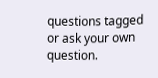questions tagged or ask your own question.